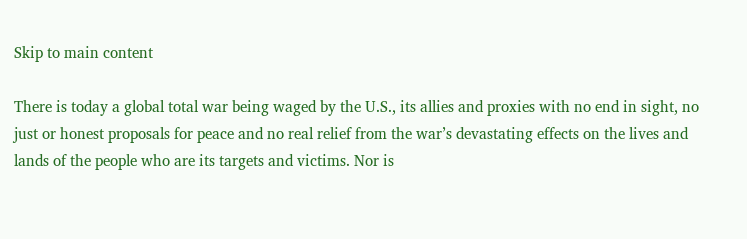Skip to main content

There is today a global total war being waged by the U.S., its allies and proxies with no end in sight, no just or honest proposals for peace and no real relief from the war’s devastating effects on the lives and lands of the people who are its targets and victims. Nor is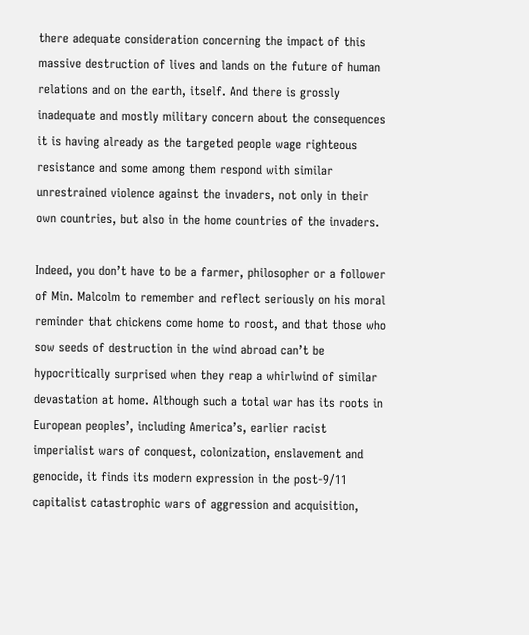there adequate consideration concerning the impact of this massive destruction of lives and lands on the future of human relations and on the earth, itself. And there is grossly inadequate and mostly military concern about the consequences it is having already as the targeted people wage righteous resistance and some among them respond with similar unrestrained violence against the invaders, not only in their own countries, but also in the home countries of the invaders.

Indeed, you don’t have to be a farmer, philosopher or a follower of Min. Malcolm to remember and reflect seriously on his moral reminder that chickens come home to roost, and that those who sow seeds of destruction in the wind abroad can’t be hypocritically surprised when they reap a whirlwind of similar devastation at home. Although such a total war has its roots in European peoples’, including America’s, earlier racist imperialist wars of conquest, colonization, enslavement and genocide, it finds its modern expression in the post-9/11 capitalist catastrophic wars of aggression and acquisition,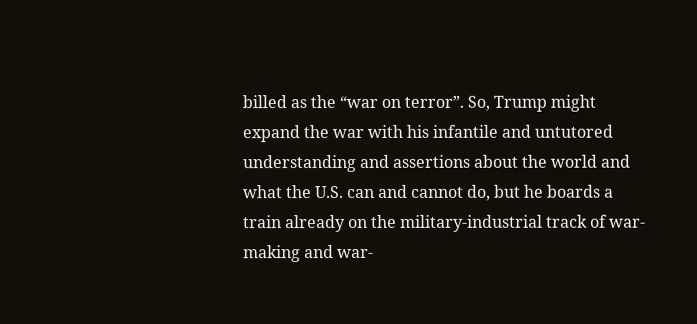billed as the “war on terror”. So, Trump might expand the war with his infantile and untutored understanding and assertions about the world and what the U.S. can and cannot do, but he boards a train already on the military-industrial track of war-making and war-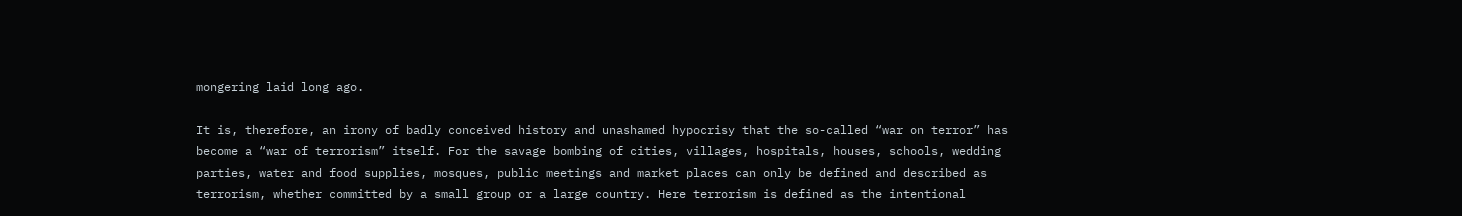mongering laid long ago.

It is, therefore, an irony of badly conceived history and unashamed hypocrisy that the so-called “war on terror” has become a “war of terrorism” itself. For the savage bombing of cities, villages, hospitals, houses, schools, wedding parties, water and food supplies, mosques, public meetings and market places can only be defined and described as terrorism, whether committed by a small group or a large country. Here terrorism is defined as the intentional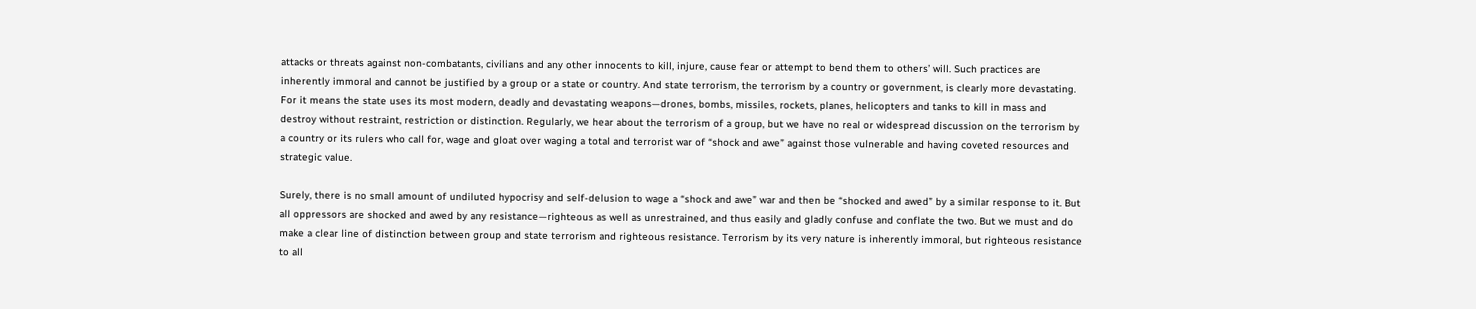attacks or threats against non-combatants, civilians and any other innocents to kill, injure, cause fear or attempt to bend them to others’ will. Such practices are inherently immoral and cannot be justified by a group or a state or country. And state terrorism, the terrorism by a country or government, is clearly more devastating. For it means the state uses its most modern, deadly and devastating weapons—drones, bombs, missiles, rockets, planes, helicopters and tanks to kill in mass and destroy without restraint, restriction or distinction. Regularly, we hear about the terrorism of a group, but we have no real or widespread discussion on the terrorism by a country or its rulers who call for, wage and gloat over waging a total and terrorist war of “shock and awe” against those vulnerable and having coveted resources and strategic value.

Surely, there is no small amount of undiluted hypocrisy and self-delusion to wage a “shock and awe” war and then be “shocked and awed” by a similar response to it. But all oppressors are shocked and awed by any resistance—righteous as well as unrestrained, and thus easily and gladly confuse and conflate the two. But we must and do make a clear line of distinction between group and state terrorism and righteous resistance. Terrorism by its very nature is inherently immoral, but righteous resistance to all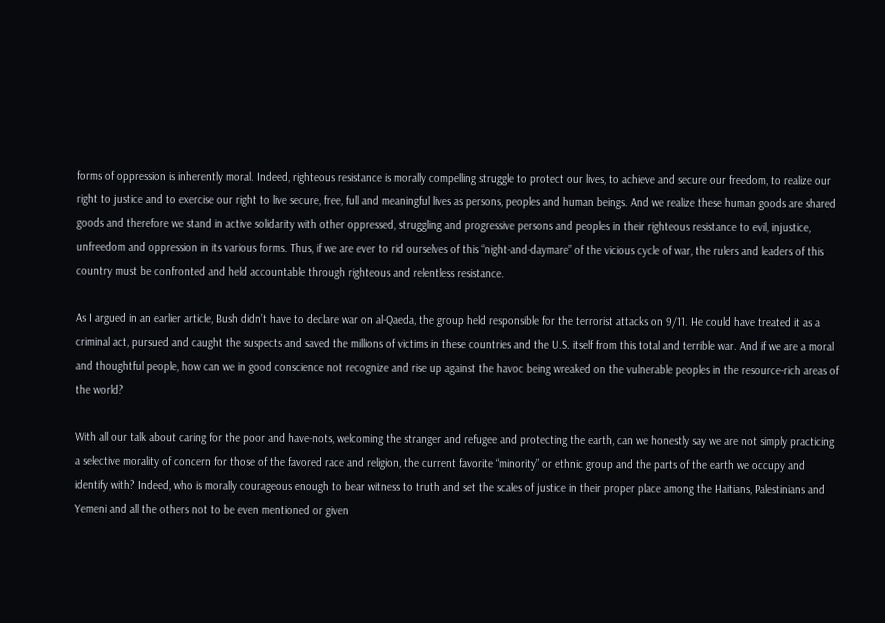forms of oppression is inherently moral. Indeed, righteous resistance is morally compelling struggle to protect our lives, to achieve and secure our freedom, to realize our right to justice and to exercise our right to live secure, free, full and meaningful lives as persons, peoples and human beings. And we realize these human goods are shared goods and therefore we stand in active solidarity with other oppressed, struggling and progressive persons and peoples in their righteous resistance to evil, injustice, unfreedom and oppression in its various forms. Thus, if we are ever to rid ourselves of this “night-and-daymare” of the vicious cycle of war, the rulers and leaders of this country must be confronted and held accountable through righteous and relentless resistance.

As I argued in an earlier article, Bush didn’t have to declare war on al-Qaeda, the group held responsible for the terrorist attacks on 9/11. He could have treated it as a criminal act, pursued and caught the suspects and saved the millions of victims in these countries and the U.S. itself from this total and terrible war. And if we are a moral and thoughtful people, how can we in good conscience not recognize and rise up against the havoc being wreaked on the vulnerable peoples in the resource-rich areas of the world?

With all our talk about caring for the poor and have-nots, welcoming the stranger and refugee and protecting the earth, can we honestly say we are not simply practicing a selective morality of concern for those of the favored race and religion, the current favorite “minority” or ethnic group and the parts of the earth we occupy and identify with? Indeed, who is morally courageous enough to bear witness to truth and set the scales of justice in their proper place among the Haitians, Palestinians and Yemeni and all the others not to be even mentioned or given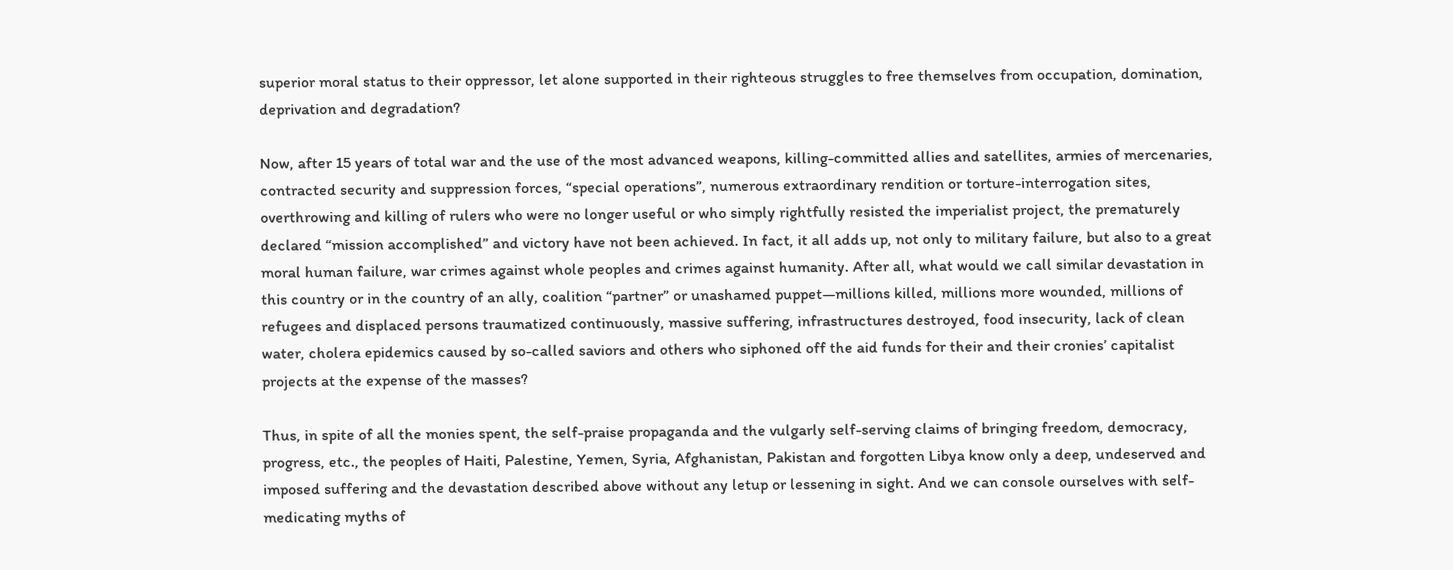superior moral status to their oppressor, let alone supported in their righteous struggles to free themselves from occupation, domination, deprivation and degradation?

Now, after 15 years of total war and the use of the most advanced weapons, killing-committed allies and satellites, armies of mercenaries, contracted security and suppression forces, “special operations”, numerous extraordinary rendition or torture-interrogation sites, overthrowing and killing of rulers who were no longer useful or who simply rightfully resisted the imperialist project, the prematurely declared “mission accomplished” and victory have not been achieved. In fact, it all adds up, not only to military failure, but also to a great moral human failure, war crimes against whole peoples and crimes against humanity. After all, what would we call similar devastation in this country or in the country of an ally, coalition “partner” or unashamed puppet—millions killed, millions more wounded, millions of refugees and displaced persons traumatized continuously, massive suffering, infrastructures destroyed, food insecurity, lack of clean water, cholera epidemics caused by so-called saviors and others who siphoned off the aid funds for their and their cronies’ capitalist projects at the expense of the masses?

Thus, in spite of all the monies spent, the self-praise propaganda and the vulgarly self-serving claims of bringing freedom, democracy, progress, etc., the peoples of Haiti, Palestine, Yemen, Syria, Afghanistan, Pakistan and forgotten Libya know only a deep, undeserved and imposed suffering and the devastation described above without any letup or lessening in sight. And we can console ourselves with self-medicating myths of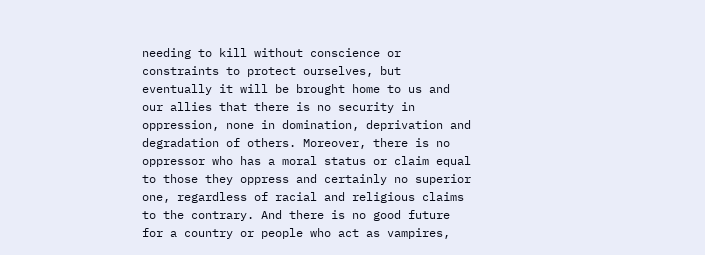needing to kill without conscience or constraints to protect ourselves, but eventually it will be brought home to us and our allies that there is no security in oppression, none in domination, deprivation and degradation of others. Moreover, there is no oppressor who has a moral status or claim equal to those they oppress and certainly no superior one, regardless of racial and religious claims to the contrary. And there is no good future for a country or people who act as vampires,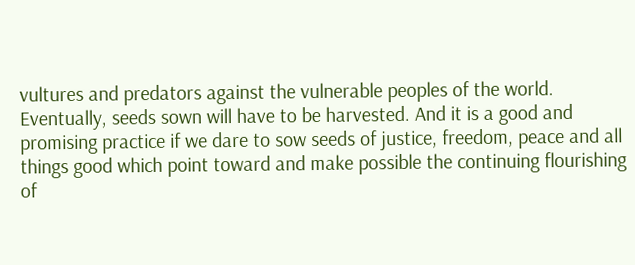vultures and predators against the vulnerable peoples of the world. Eventually, seeds sown will have to be harvested. And it is a good and promising practice if we dare to sow seeds of justice, freedom, peace and all things good which point toward and make possible the continuing flourishing of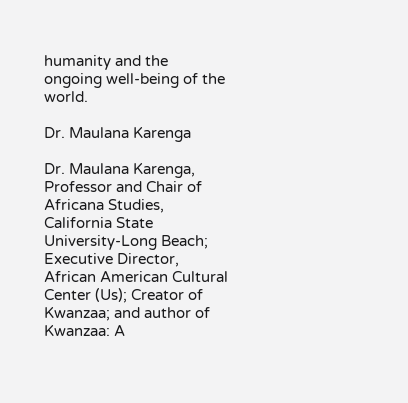humanity and the ongoing well-being of the world.

Dr. Maulana Karenga

Dr. Maulana Karenga, Professor and Chair of Africana Studies, California State University-Long Beach; Executive Director, African American Cultural Center (Us); Creator of Kwanzaa; and author of Kwanzaa: A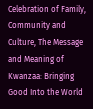Celebration of Family, Community and Culture, The Message and Meaning of Kwanzaa: Bringing Good Into the World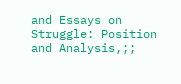and Essays on Struggle: Position and Analysis,;;